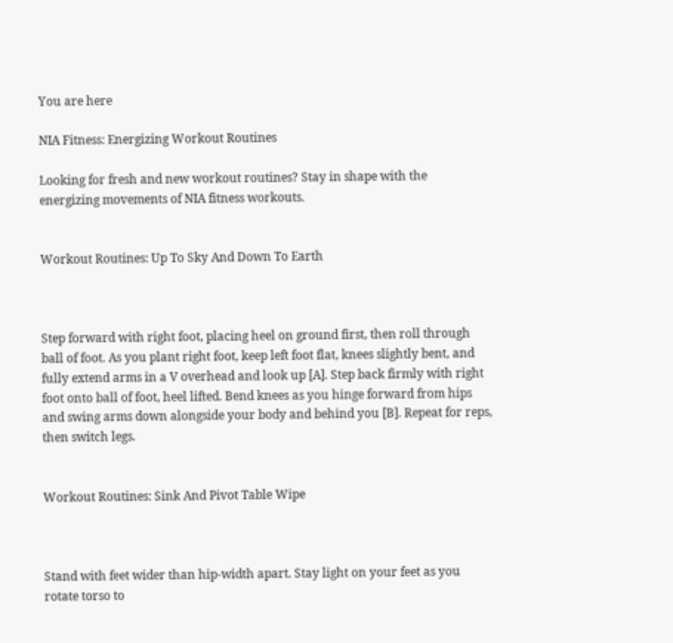You are here

NIA Fitness: Energizing Workout Routines

Looking for fresh and new workout routines? Stay in shape with the energizing movements of NIA fitness workouts.


Workout Routines: Up To Sky And Down To Earth



Step forward with right foot, placing heel on ground first, then roll through ball of foot. As you plant right foot, keep left foot flat, knees slightly bent, and fully extend arms in a V overhead and look up [A]. Step back firmly with right foot onto ball of foot, heel lifted. Bend knees as you hinge forward from hips and swing arms down alongside your body and behind you [B]. Repeat for reps, then switch legs.


Workout Routines: Sink And Pivot Table Wipe



Stand with feet wider than hip-width apart. Stay light on your feet as you rotate torso to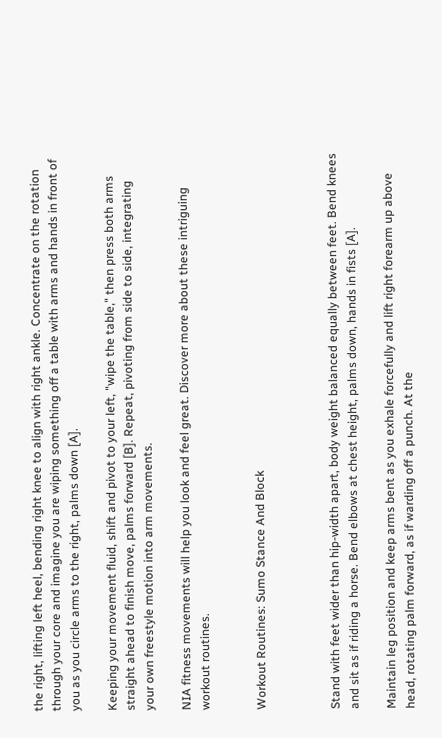the right, lifting left heel, bending right knee to align with right ankle. Concentrate on the rotation through your core and imagine you are wiping something off a table with arms and hands in front of you as you circle arms to the right, palms down [A].

Keeping your movement fluid, shift and pivot to your left, "wipe the table," then press both arms straight ahead to finish move, palms forward [B]. Repeat, pivoting from side to side, integrating your own freestyle motion into arm movements.

NIA fitness movements will help you look and feel great. Discover more about these intriguing workout routines.


Workout Routines: Sumo Stance And Block



Stand with feet wider than hip-width apart, body weight balanced equally between feet. Bend knees and sit as if riding a horse. Bend elbows at chest height, palms down, hands in fists [A].

Maintain leg position and keep arms bent as you exhale forcefully and lift right forearm up above head, rotating palm forward, as if warding off a punch. At the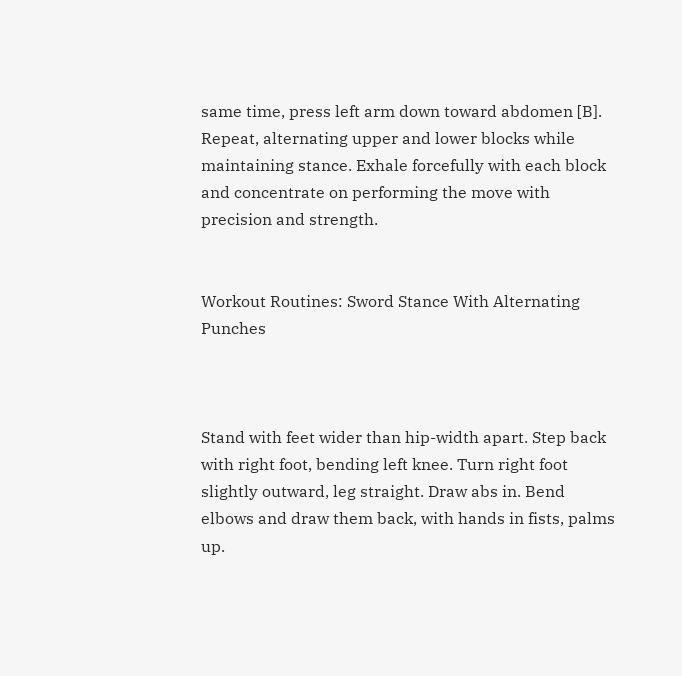same time, press left arm down toward abdomen [B]. Repeat, alternating upper and lower blocks while maintaining stance. Exhale forcefully with each block and concentrate on performing the move with precision and strength.


Workout Routines: Sword Stance With Alternating Punches



Stand with feet wider than hip-width apart. Step back with right foot, bending left knee. Turn right foot slightly outward, leg straight. Draw abs in. Bend elbows and draw them back, with hands in fists, palms up.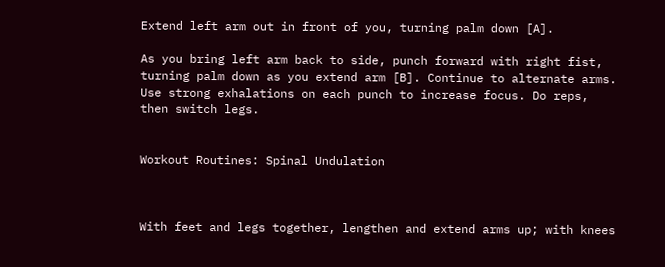Extend left arm out in front of you, turning palm down [A].

As you bring left arm back to side, punch forward with right fist, turning palm down as you extend arm [B]. Continue to alternate arms. Use strong exhalations on each punch to increase focus. Do reps, then switch legs.


Workout Routines: Spinal Undulation



With feet and legs together, lengthen and extend arms up; with knees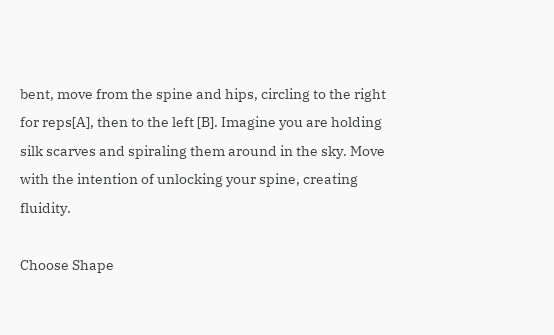bent, move from the spine and hips, circling to the right for reps[A], then to the left [B]. Imagine you are holding silk scarves and spiraling them around in the sky. Move with the intention of unlocking your spine, creating fluidity.

Choose Shape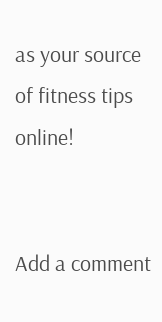as your source of fitness tips online!


Add a comment